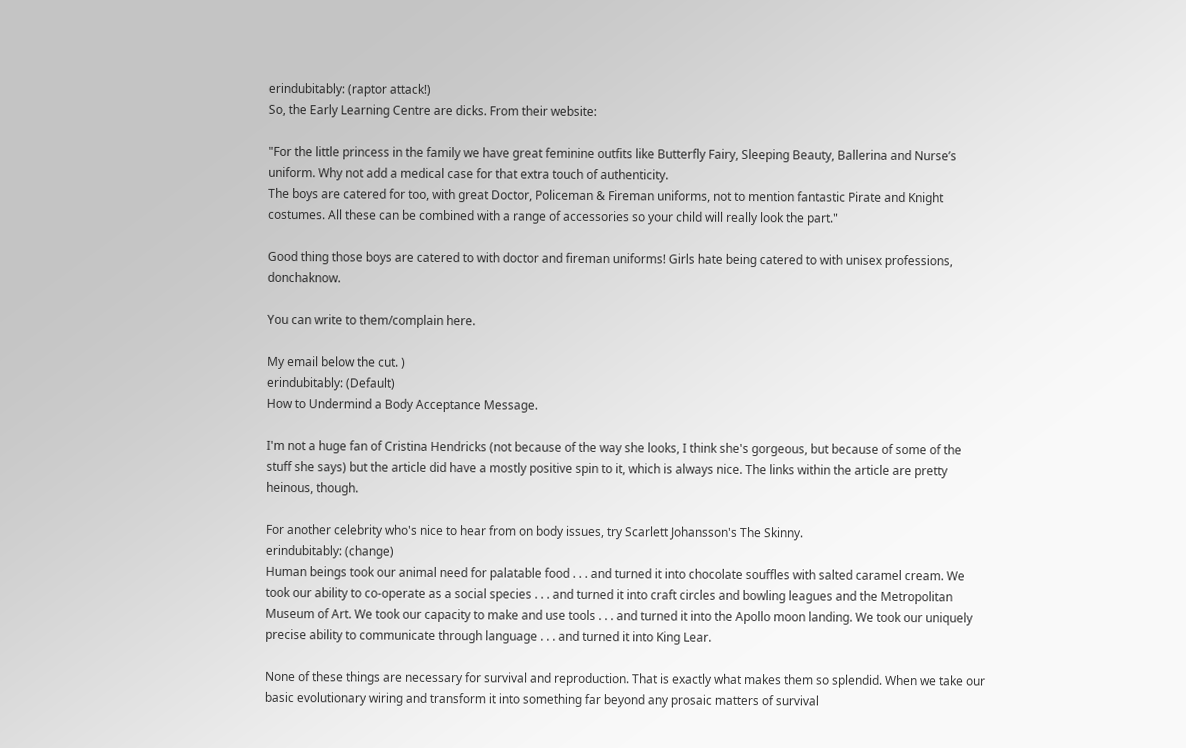erindubitably: (raptor attack!)
So, the Early Learning Centre are dicks. From their website:

"For the little princess in the family we have great feminine outfits like Butterfly Fairy, Sleeping Beauty, Ballerina and Nurse’s uniform. Why not add a medical case for that extra touch of authenticity.
The boys are catered for too, with great Doctor, Policeman & Fireman uniforms, not to mention fantastic Pirate and Knight costumes. All these can be combined with a range of accessories so your child will really look the part."

Good thing those boys are catered to with doctor and fireman uniforms! Girls hate being catered to with unisex professions, donchaknow.

You can write to them/complain here.

My email below the cut. )
erindubitably: (Default)
How to Undermind a Body Acceptance Message.

I'm not a huge fan of Cristina Hendricks (not because of the way she looks, I think she's gorgeous, but because of some of the stuff she says) but the article did have a mostly positive spin to it, which is always nice. The links within the article are pretty heinous, though.

For another celebrity who's nice to hear from on body issues, try Scarlett Johansson's The Skinny.
erindubitably: (change)
Human beings took our animal need for palatable food . . . and turned it into chocolate souffles with salted caramel cream. We took our ability to co-operate as a social species . . . and turned it into craft circles and bowling leagues and the Metropolitan Museum of Art. We took our capacity to make and use tools . . . and turned it into the Apollo moon landing. We took our uniquely precise ability to communicate through language . . . and turned it into King Lear.

None of these things are necessary for survival and reproduction. That is exactly what makes them so splendid. When we take our basic evolutionary wiring and transform it into something far beyond any prosaic matters of survival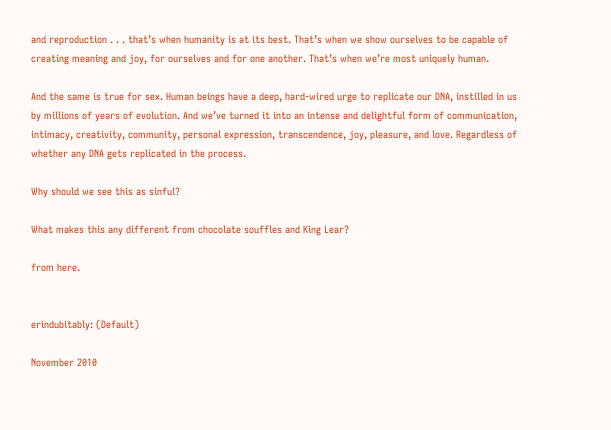and reproduction . . . that’s when humanity is at its best. That’s when we show ourselves to be capable of creating meaning and joy, for ourselves and for one another. That’s when we’re most uniquely human.

And the same is true for sex. Human beings have a deep, hard-wired urge to replicate our DNA, instilled in us by millions of years of evolution. And we’ve turned it into an intense and delightful form of communication, intimacy, creativity, community, personal expression, transcendence, joy, pleasure, and love. Regardless of whether any DNA gets replicated in the process.

Why should we see this as sinful?

What makes this any different from chocolate souffles and King Lear?

from here.


erindubitably: (Default)

November 2010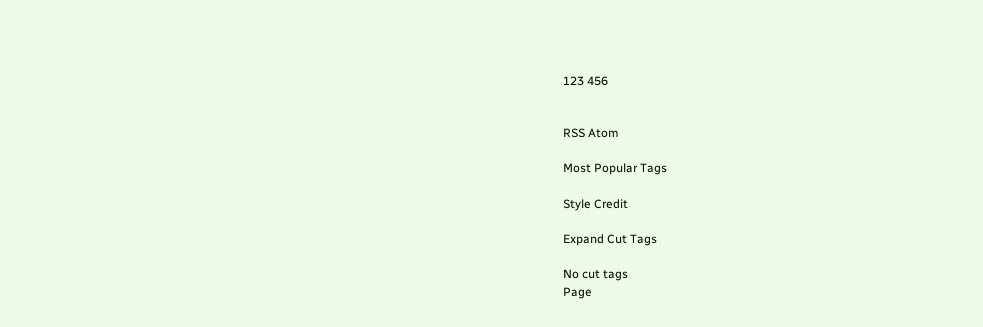123 456


RSS Atom

Most Popular Tags

Style Credit

Expand Cut Tags

No cut tags
Page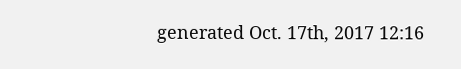generated Oct. 17th, 2017 12:16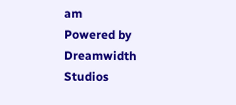am
Powered by Dreamwidth Studios